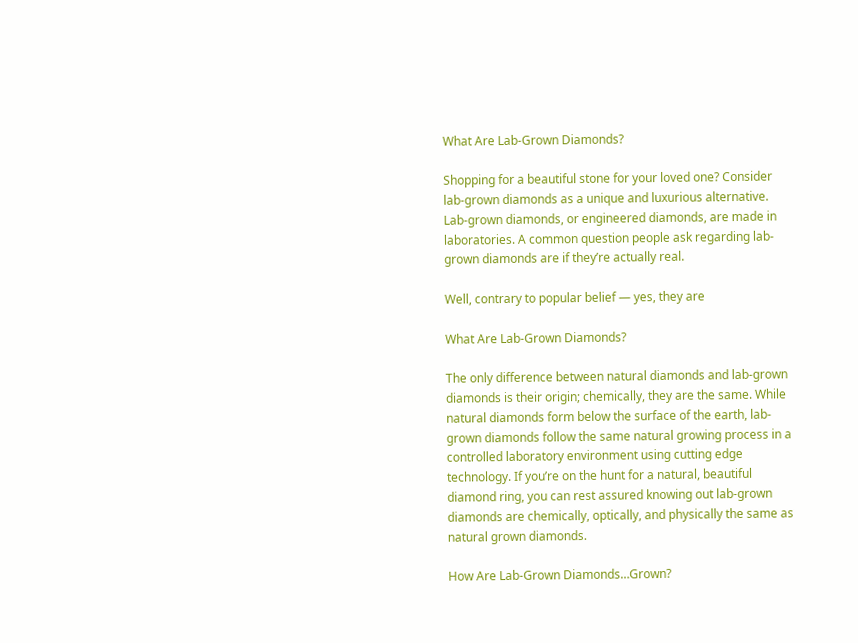What Are Lab-Grown Diamonds?

Shopping for a beautiful stone for your loved one? Consider lab-grown diamonds as a unique and luxurious alternative. Lab-grown diamonds, or engineered diamonds, are made in laboratories. A common question people ask regarding lab-grown diamonds are if they’re actually real.

Well, contrary to popular belief — yes, they are

What Are Lab-Grown Diamonds?

The only difference between natural diamonds and lab-grown diamonds is their origin; chemically, they are the same. While natural diamonds form below the surface of the earth, lab-grown diamonds follow the same natural growing process in a controlled laboratory environment using cutting edge technology. If you’re on the hunt for a natural, beautiful diamond ring, you can rest assured knowing out lab-grown diamonds are chemically, optically, and physically the same as natural grown diamonds.

How Are Lab-Grown Diamonds…Grown?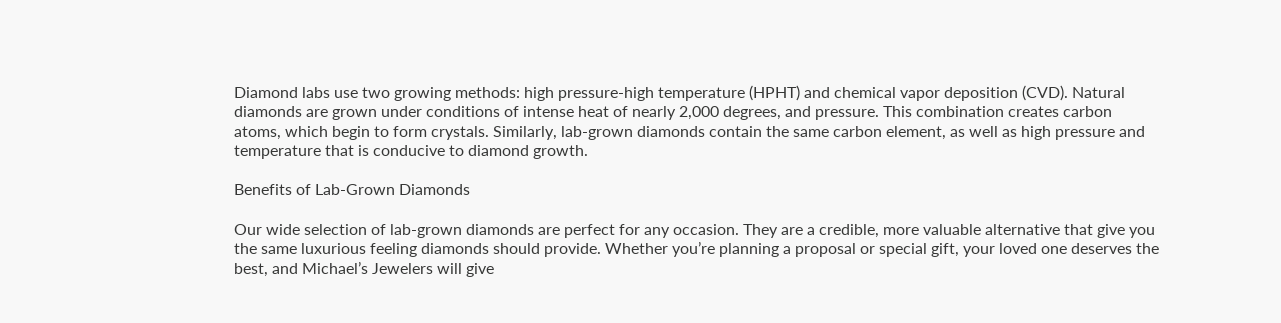Diamond labs use two growing methods: high pressure-high temperature (HPHT) and chemical vapor deposition (CVD). Natural diamonds are grown under conditions of intense heat of nearly 2,000 degrees, and pressure. This combination creates carbon atoms, which begin to form crystals. Similarly, lab-grown diamonds contain the same carbon element, as well as high pressure and temperature that is conducive to diamond growth.

Benefits of Lab-Grown Diamonds

Our wide selection of lab-grown diamonds are perfect for any occasion. They are a credible, more valuable alternative that give you the same luxurious feeling diamonds should provide. Whether you’re planning a proposal or special gift, your loved one deserves the best, and Michael’s Jewelers will give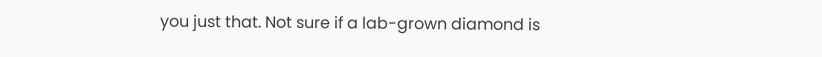you just that. Not sure if a lab-grown diamond is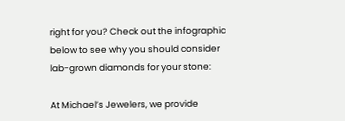right for you? Check out the infographic below to see why you should consider lab-grown diamonds for your stone:

At Michael’s Jewelers, we provide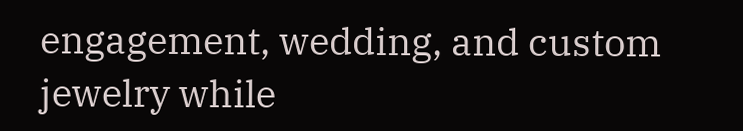engagement, wedding, and custom jewelry while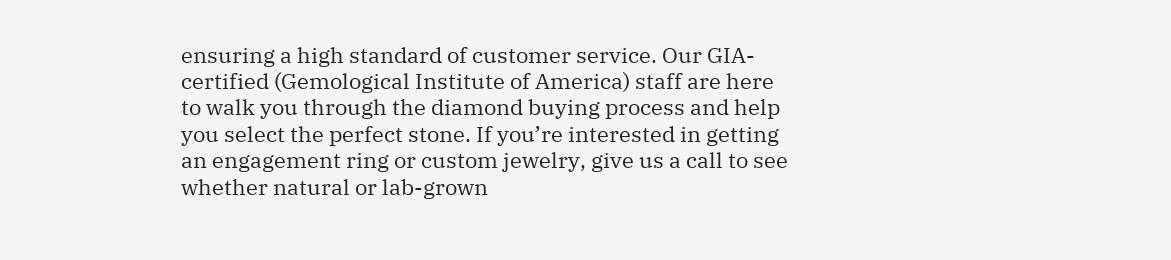ensuring a high standard of customer service. Our GIA-certified (Gemological Institute of America) staff are here to walk you through the diamond buying process and help you select the perfect stone. If you’re interested in getting an engagement ring or custom jewelry, give us a call to see whether natural or lab-grown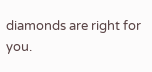diamonds are right for you.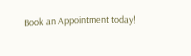Book an Appointment today!